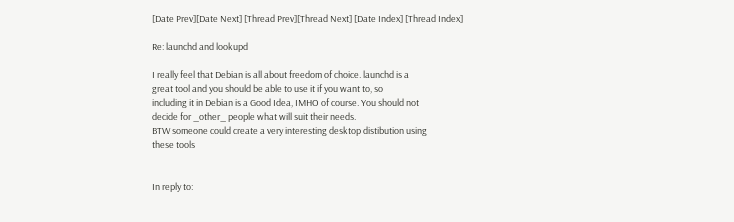[Date Prev][Date Next] [Thread Prev][Thread Next] [Date Index] [Thread Index]

Re: launchd and lookupd

I really feel that Debian is all about freedom of choice. launchd is a
great tool and you should be able to use it if you want to, so
including it in Debian is a Good Idea, IMHO of course. You should not
decide for _other_ people what will suit their needs.
BTW someone could create a very interesting desktop distibution using
these tools


In reply to: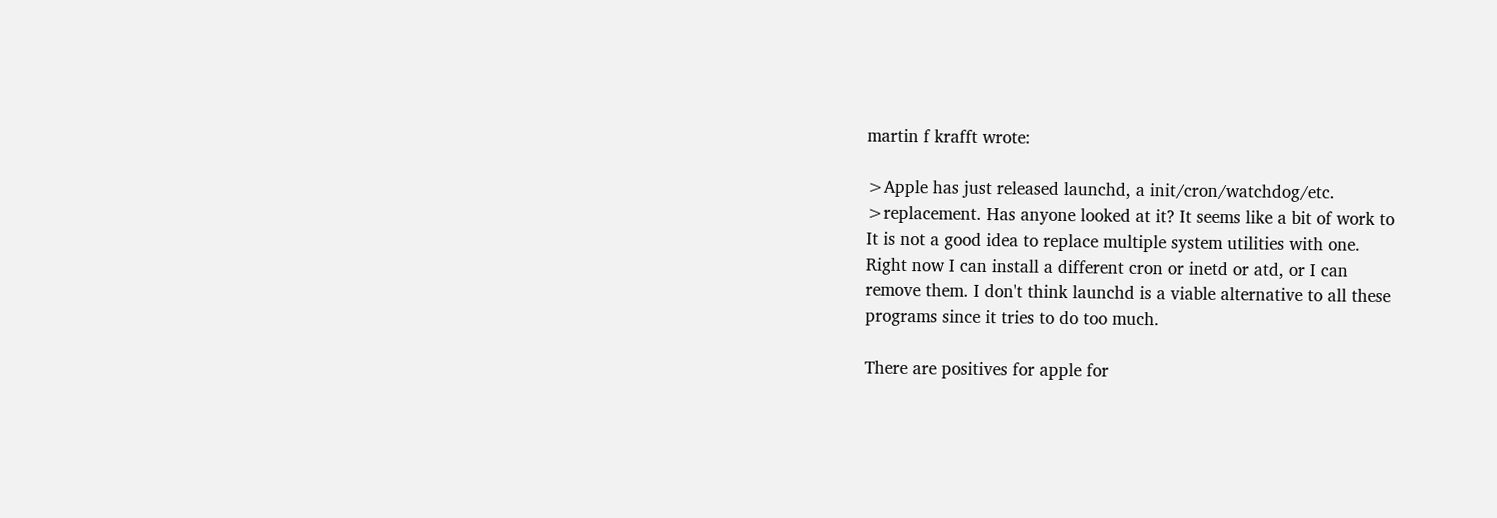martin f krafft wrote:

>Apple has just released launchd, a init/cron/watchdog/etc.
>replacement. Has anyone looked at it? It seems like a bit of work to
It is not a good idea to replace multiple system utilities with one.
Right now I can install a different cron or inetd or atd, or I can
remove them. I don't think launchd is a viable alternative to all these
programs since it tries to do too much.

There are positives for apple for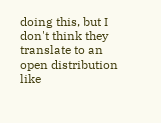doing this, but I don't think they
translate to an open distribution like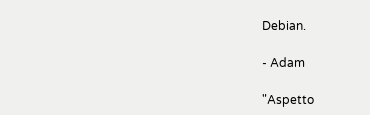Debian.

- Adam

"Aspetto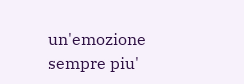un'emozione sempre piu'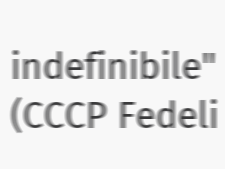indefinibile" (CCCP Fedeli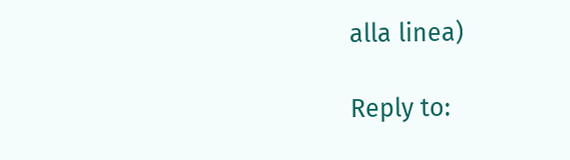alla linea)

Reply to: